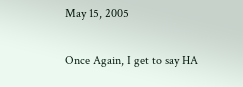May 15, 2005

Once Again, I get to say HA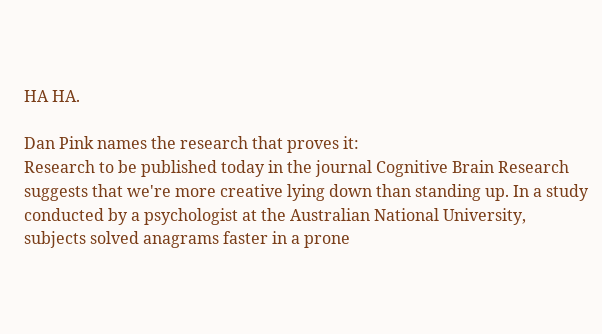HA HA.

Dan Pink names the research that proves it:
Research to be published today in the journal Cognitive Brain Research suggests that we're more creative lying down than standing up. In a study conducted by a psychologist at the Australian National University, subjects solved anagrams faster in a prone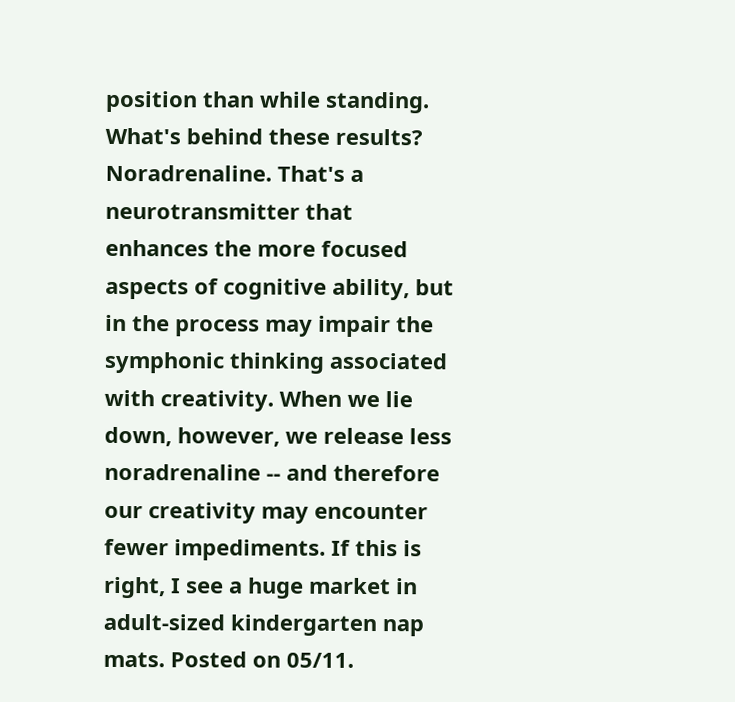position than while standing. What's behind these results? Noradrenaline. That's a neurotransmitter that enhances the more focused aspects of cognitive ability, but in the process may impair the symphonic thinking associated with creativity. When we lie down, however, we release less noradrenaline -- and therefore our creativity may encounter fewer impediments. If this is right, I see a huge market in adult-sized kindergarten nap mats. Posted on 05/11.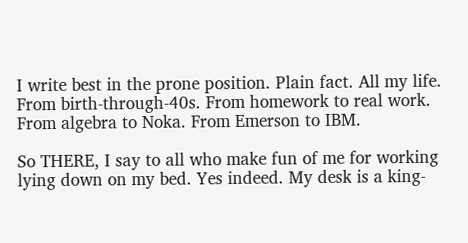I write best in the prone position. Plain fact. All my life. From birth-through-40s. From homework to real work. From algebra to Noka. From Emerson to IBM.

So THERE, I say to all who make fun of me for working lying down on my bed. Yes indeed. My desk is a king-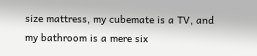size mattress, my cubemate is a TV, and my bathroom is a mere six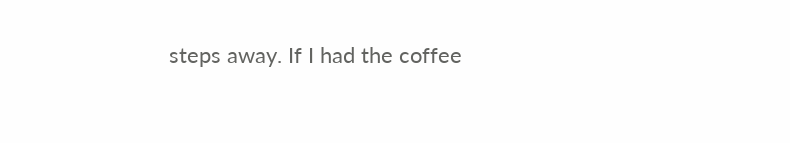steps away. If I had the coffee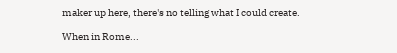maker up here, there's no telling what I could create.

When in Rome...